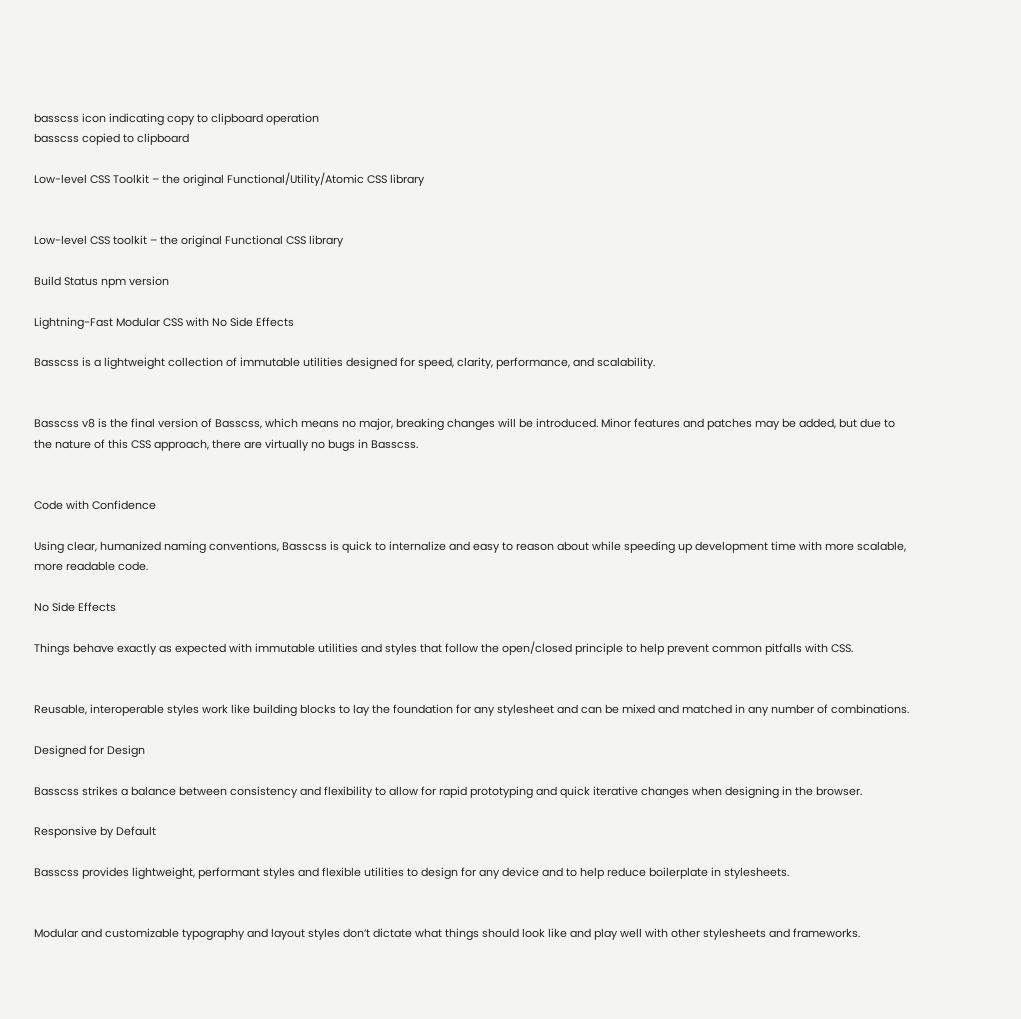basscss icon indicating copy to clipboard operation
basscss copied to clipboard

Low-level CSS Toolkit – the original Functional/Utility/Atomic CSS library


Low-level CSS toolkit – the original Functional CSS library

Build Status npm version

Lightning-Fast Modular CSS with No Side Effects

Basscss is a lightweight collection of immutable utilities designed for speed, clarity, performance, and scalability.


Basscss v8 is the final version of Basscss, which means no major, breaking changes will be introduced. Minor features and patches may be added, but due to the nature of this CSS approach, there are virtually no bugs in Basscss.


Code with Confidence

Using clear, humanized naming conventions, Basscss is quick to internalize and easy to reason about while speeding up development time with more scalable, more readable code.

No Side Effects

Things behave exactly as expected with immutable utilities and styles that follow the open/closed principle to help prevent common pitfalls with CSS.


Reusable, interoperable styles work like building blocks to lay the foundation for any stylesheet and can be mixed and matched in any number of combinations.

Designed for Design

Basscss strikes a balance between consistency and flexibility to allow for rapid prototyping and quick iterative changes when designing in the browser.

Responsive by Default

Basscss provides lightweight, performant styles and flexible utilities to design for any device and to help reduce boilerplate in stylesheets.


Modular and customizable typography and layout styles don’t dictate what things should look like and play well with other stylesheets and frameworks.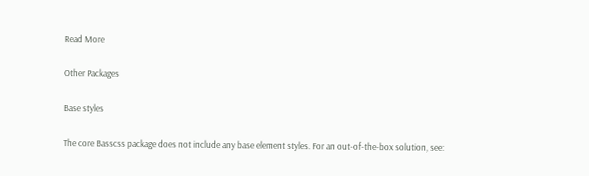Read More

Other Packages

Base styles

The core Basscss package does not include any base element styles. For an out-of-the-box solution, see: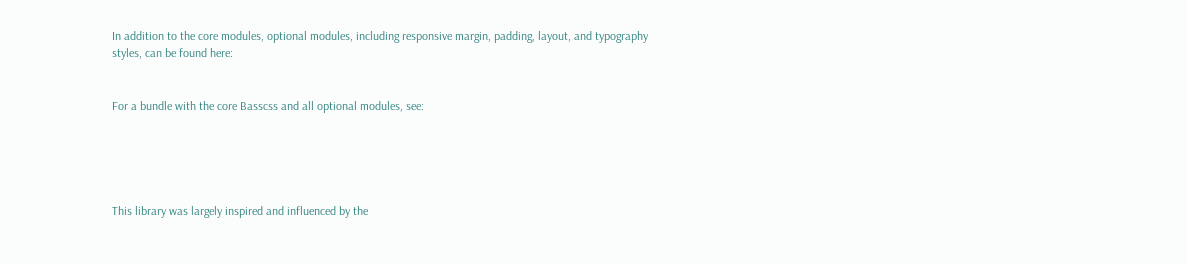In addition to the core modules, optional modules, including responsive margin, padding, layout, and typography styles, can be found here:


For a bundle with the core Basscss and all optional modules, see:





This library was largely inspired and influenced by the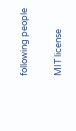following people

MIT license